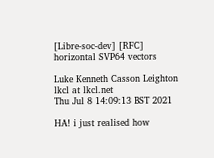[Libre-soc-dev] [RFC] horizontal SVP64 vectors

Luke Kenneth Casson Leighton lkcl at lkcl.net
Thu Jul 8 14:09:13 BST 2021

HA! i just realised how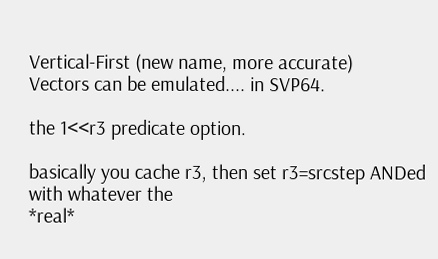Vertical-First (new name, more accurate)
Vectors can be emulated.... in SVP64.

the 1<<r3 predicate option.

basically you cache r3, then set r3=srcstep ANDed with whatever the
*real*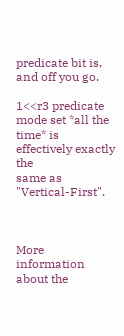predicate bit is, and off you go.

1<<r3 predicate mode set *all the time* is effectively exactly the
same as "Vertical-First".



More information about the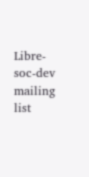Libre-soc-dev mailing list